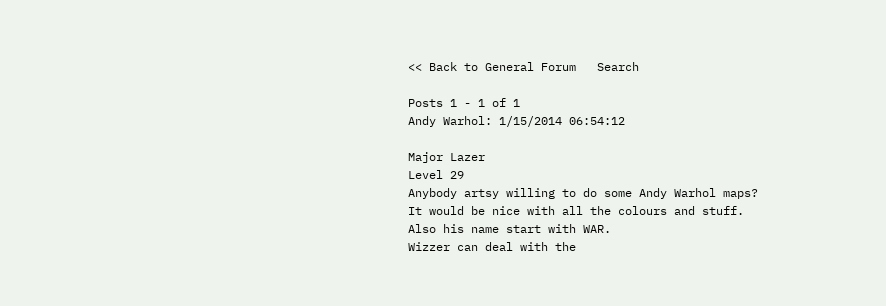<< Back to General Forum   Search

Posts 1 - 1 of 1
Andy Warhol: 1/15/2014 06:54:12

Major Lazer
Level 29
Anybody artsy willing to do some Andy Warhol maps?
It would be nice with all the colours and stuff.
Also his name start with WAR.
Wizzer can deal with the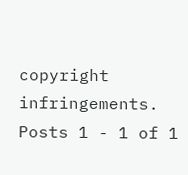copyright infringements.
Posts 1 - 1 of 1